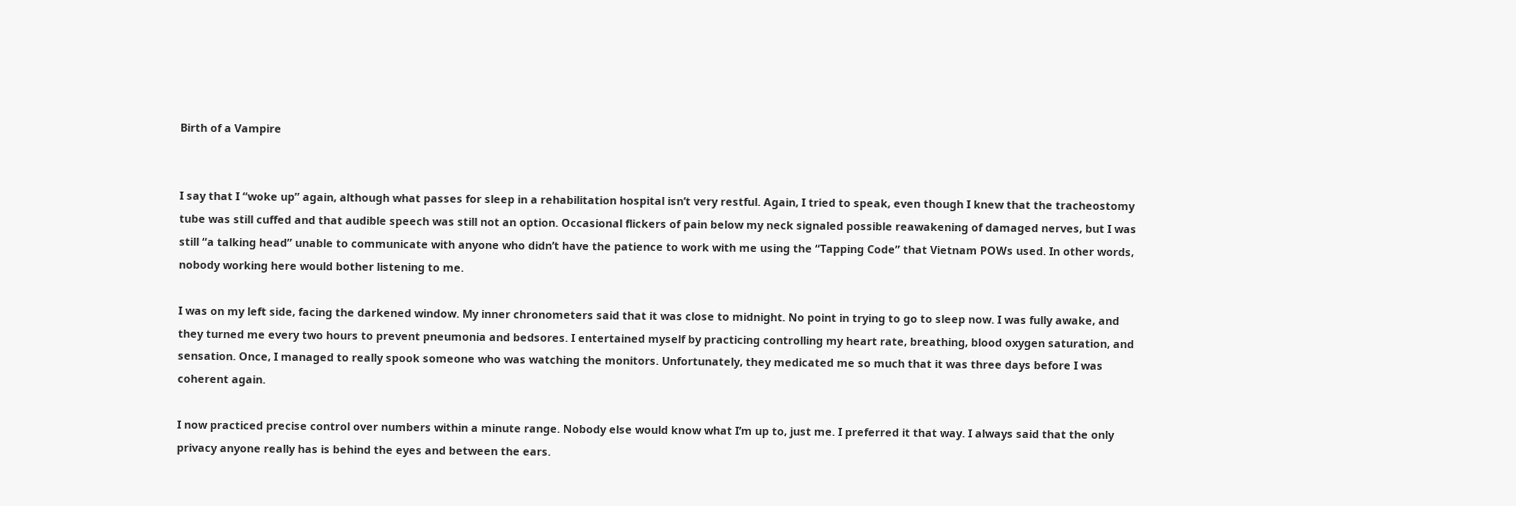Birth of a Vampire


I say that I “woke up” again, although what passes for sleep in a rehabilitation hospital isn’t very restful. Again, I tried to speak, even though I knew that the tracheostomy tube was still cuffed and that audible speech was still not an option. Occasional flickers of pain below my neck signaled possible reawakening of damaged nerves, but I was still “a talking head” unable to communicate with anyone who didn’t have the patience to work with me using the “Tapping Code” that Vietnam POWs used. In other words, nobody working here would bother listening to me.

I was on my left side, facing the darkened window. My inner chronometers said that it was close to midnight. No point in trying to go to sleep now. I was fully awake, and they turned me every two hours to prevent pneumonia and bedsores. I entertained myself by practicing controlling my heart rate, breathing, blood oxygen saturation, and sensation. Once, I managed to really spook someone who was watching the monitors. Unfortunately, they medicated me so much that it was three days before I was coherent again.

I now practiced precise control over numbers within a minute range. Nobody else would know what I’m up to, just me. I preferred it that way. I always said that the only privacy anyone really has is behind the eyes and between the ears.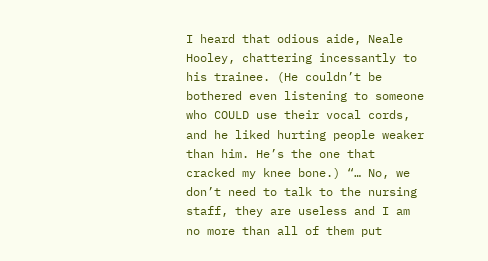I heard that odious aide, Neale Hooley, chattering incessantly to his trainee. (He couldn’t be bothered even listening to someone who COULD use their vocal cords, and he liked hurting people weaker than him. He’s the one that cracked my knee bone.) “… No, we don’t need to talk to the nursing staff, they are useless and I am no more than all of them put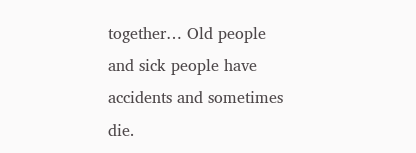together… Old people and sick people have accidents and sometimes die.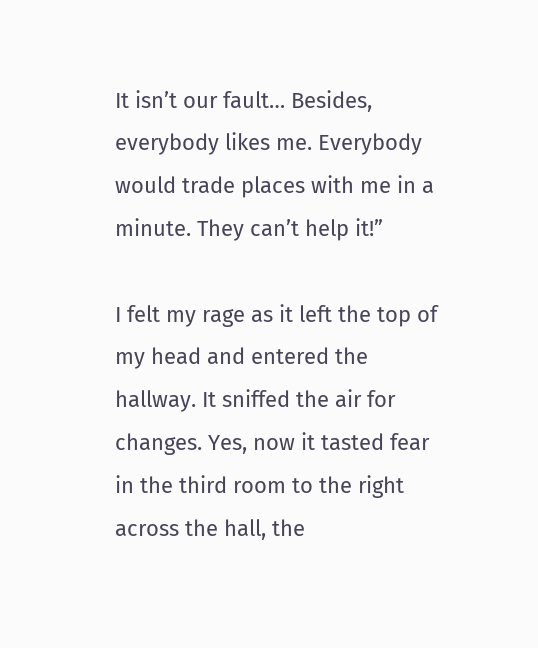It isn’t our fault… Besides, everybody likes me. Everybody would trade places with me in a minute. They can’t help it!”

I felt my rage as it left the top of my head and entered the hallway. It sniffed the air for changes. Yes, now it tasted fear in the third room to the right across the hall, the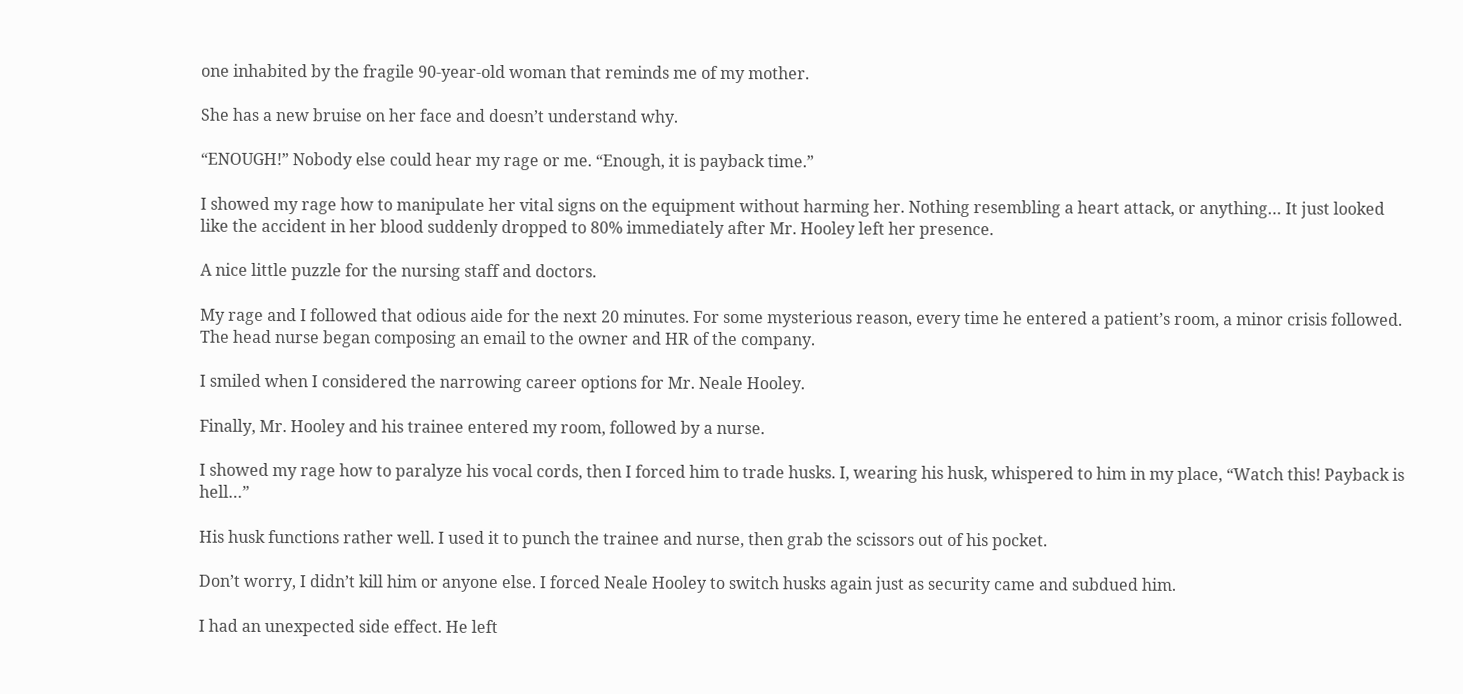one inhabited by the fragile 90-year-old woman that reminds me of my mother.

She has a new bruise on her face and doesn’t understand why.

“ENOUGH!” Nobody else could hear my rage or me. “Enough, it is payback time.”

I showed my rage how to manipulate her vital signs on the equipment without harming her. Nothing resembling a heart attack, or anything… It just looked like the accident in her blood suddenly dropped to 80% immediately after Mr. Hooley left her presence.

A nice little puzzle for the nursing staff and doctors.

My rage and I followed that odious aide for the next 20 minutes. For some mysterious reason, every time he entered a patient’s room, a minor crisis followed. The head nurse began composing an email to the owner and HR of the company.

I smiled when I considered the narrowing career options for Mr. Neale Hooley.

Finally, Mr. Hooley and his trainee entered my room, followed by a nurse.

I showed my rage how to paralyze his vocal cords, then I forced him to trade husks. I, wearing his husk, whispered to him in my place, “Watch this! Payback is hell…”

His husk functions rather well. I used it to punch the trainee and nurse, then grab the scissors out of his pocket.

Don’t worry, I didn’t kill him or anyone else. I forced Neale Hooley to switch husks again just as security came and subdued him.

I had an unexpected side effect. He left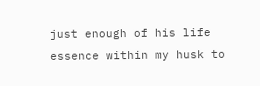just enough of his life essence within my husk to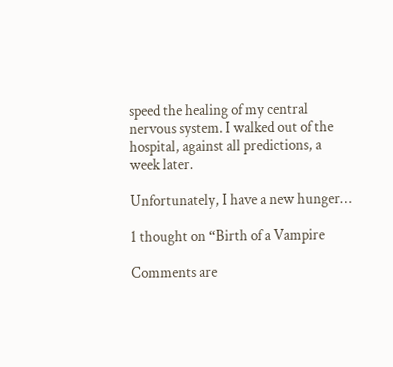speed the healing of my central nervous system. I walked out of the hospital, against all predictions, a week later.

Unfortunately, I have a new hunger…

1 thought on “Birth of a Vampire

Comments are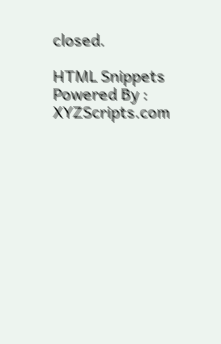closed.

HTML Snippets Powered By : XYZScripts.com